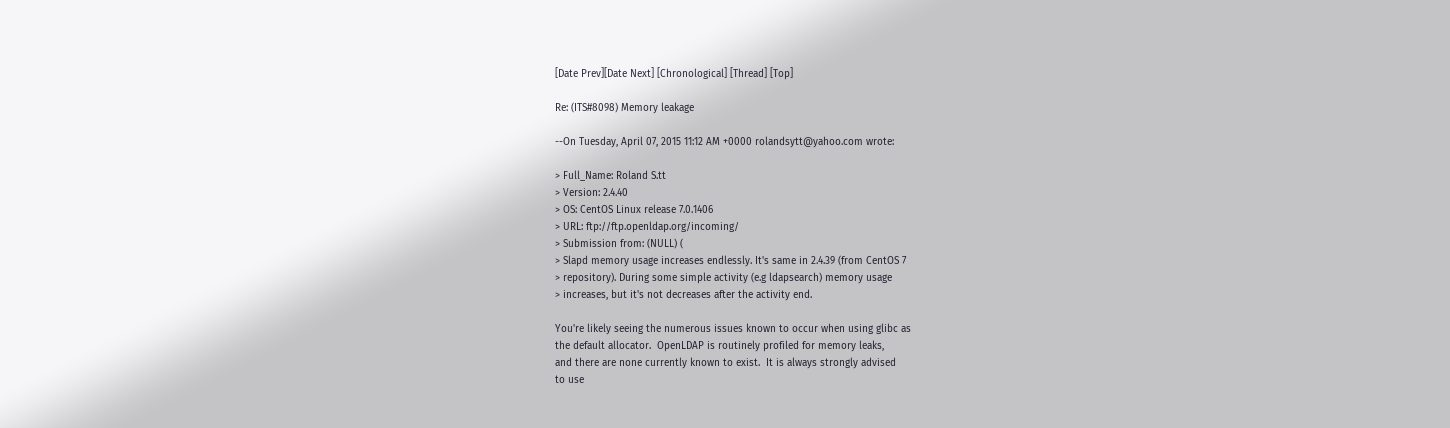[Date Prev][Date Next] [Chronological] [Thread] [Top]

Re: (ITS#8098) Memory leakage

--On Tuesday, April 07, 2015 11:12 AM +0000 rolandsytt@yahoo.com wrote:

> Full_Name: Roland S.tt
> Version: 2.4.40
> OS: CentOS Linux release 7.0.1406
> URL: ftp://ftp.openldap.org/incoming/
> Submission from: (NULL) (
> Slapd memory usage increases endlessly. It's same in 2.4.39 (from CentOS 7
> repository). During some simple activity (e.g ldapsearch) memory usage
> increases, but it's not decreases after the activity end.

You're likely seeing the numerous issues known to occur when using glibc as
the default allocator.  OpenLDAP is routinely profiled for memory leaks,
and there are none currently known to exist.  It is always strongly advised
to use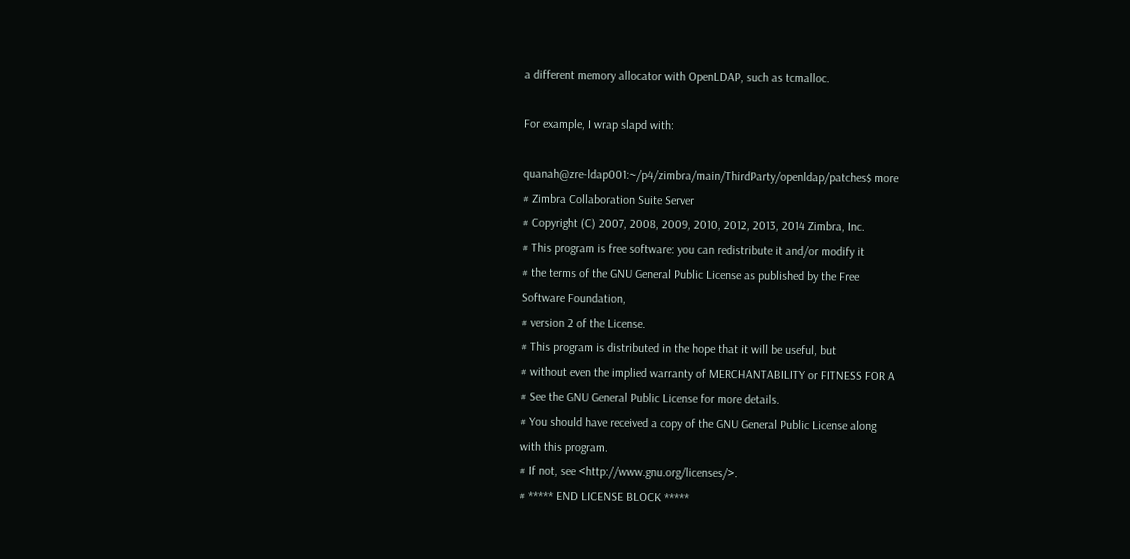a different memory allocator with OpenLDAP, such as tcmalloc.

For example, I wrap slapd with:

quanah@zre-ldap001:~/p4/zimbra/main/ThirdParty/openldap/patches$ more
# Zimbra Collaboration Suite Server
# Copyright (C) 2007, 2008, 2009, 2010, 2012, 2013, 2014 Zimbra, Inc.
# This program is free software: you can redistribute it and/or modify it
# the terms of the GNU General Public License as published by the Free
Software Foundation,
# version 2 of the License.
# This program is distributed in the hope that it will be useful, but
# without even the implied warranty of MERCHANTABILITY or FITNESS FOR A
# See the GNU General Public License for more details.
# You should have received a copy of the GNU General Public License along
with this program.
# If not, see <http://www.gnu.org/licenses/>.
# ***** END LICENSE BLOCK *****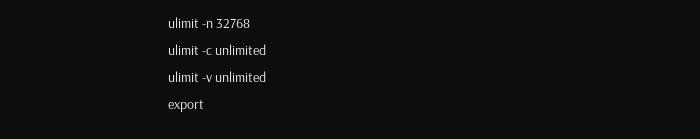ulimit -n 32768
ulimit -c unlimited
ulimit -v unlimited
export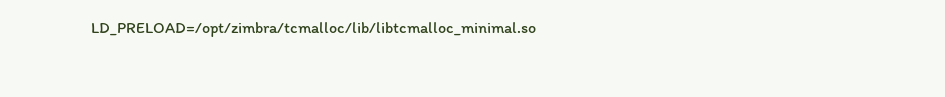LD_PRELOAD=/opt/zimbra/tcmalloc/lib/libtcmalloc_minimal.so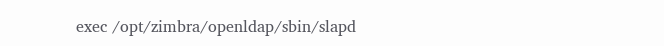exec /opt/zimbra/openldap/sbin/slapd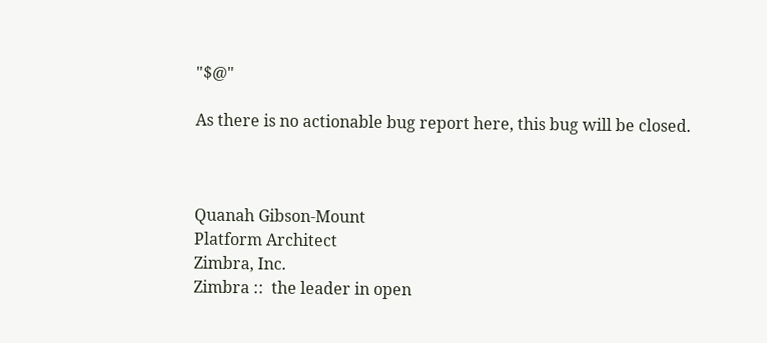"$@"

As there is no actionable bug report here, this bug will be closed.



Quanah Gibson-Mount
Platform Architect
Zimbra, Inc.
Zimbra ::  the leader in open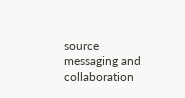source messaging and collaboration